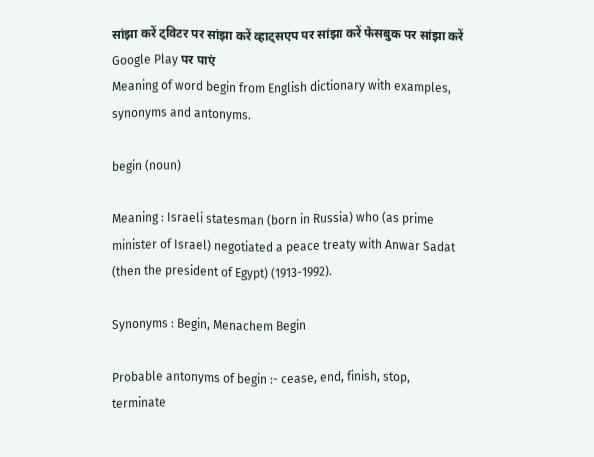सांझा करें ट्विटर पर सांझा करें व्हाट्सएप पर सांझा करें फेसबुक पर सांझा करें
Google Play पर पाएं
Meaning of word begin from English dictionary with examples, synonyms and antonyms.

begin (noun)

Meaning : Israeli statesman (born in Russia) who (as prime minister of Israel) negotiated a peace treaty with Anwar Sadat (then the president of Egypt) (1913-1992).

Synonyms : Begin, Menachem Begin

Probable antonyms of begin :- cease, end, finish, stop, terminate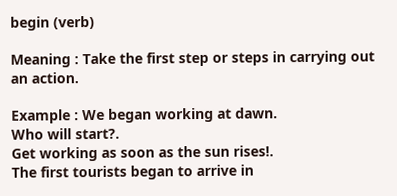begin (verb)

Meaning : Take the first step or steps in carrying out an action.

Example : We began working at dawn.
Who will start?.
Get working as soon as the sun rises!.
The first tourists began to arrive in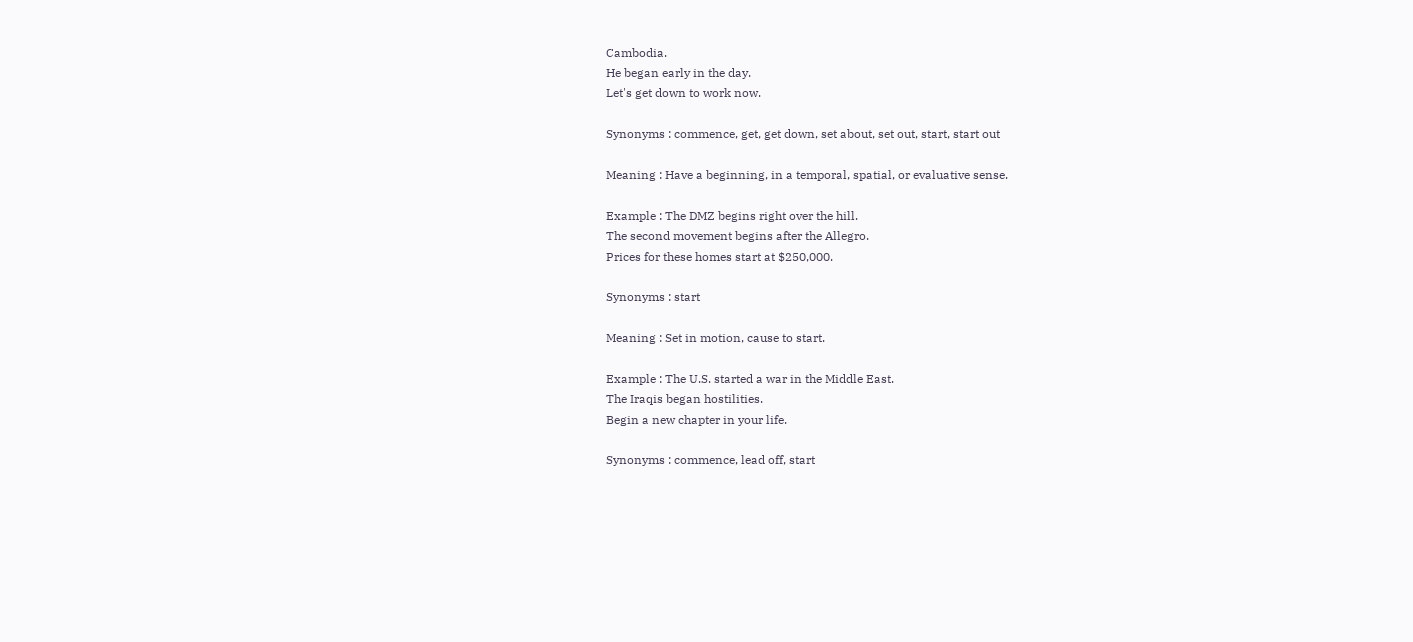Cambodia.
He began early in the day.
Let's get down to work now.

Synonyms : commence, get, get down, set about, set out, start, start out

Meaning : Have a beginning, in a temporal, spatial, or evaluative sense.

Example : The DMZ begins right over the hill.
The second movement begins after the Allegro.
Prices for these homes start at $250,000.

Synonyms : start

Meaning : Set in motion, cause to start.

Example : The U.S. started a war in the Middle East.
The Iraqis began hostilities.
Begin a new chapter in your life.

Synonyms : commence, lead off, start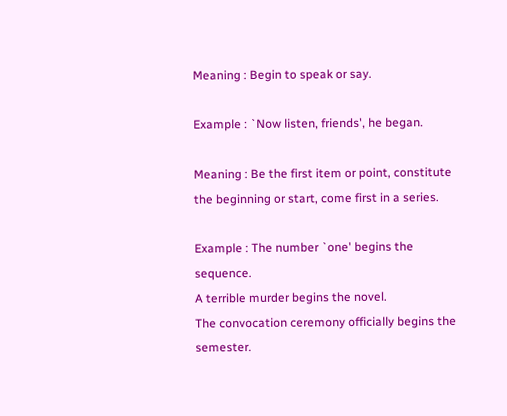Meaning : Begin to speak or say.

Example : `Now listen, friends', he began.

Meaning : Be the first item or point, constitute the beginning or start, come first in a series.

Example : The number `one' begins the sequence.
A terrible murder begins the novel.
The convocation ceremony officially begins the semester.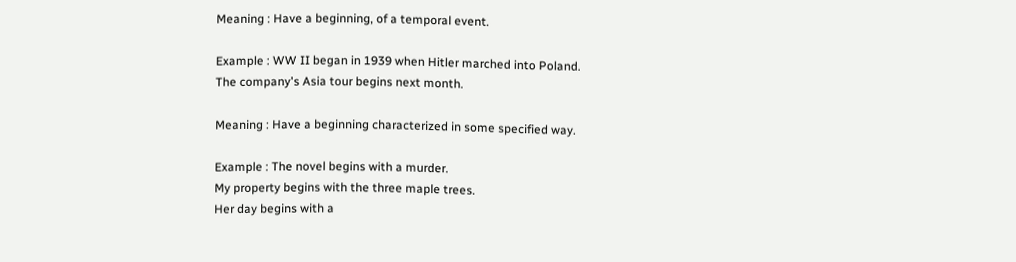Meaning : Have a beginning, of a temporal event.

Example : WW II began in 1939 when Hitler marched into Poland.
The company's Asia tour begins next month.

Meaning : Have a beginning characterized in some specified way.

Example : The novel begins with a murder.
My property begins with the three maple trees.
Her day begins with a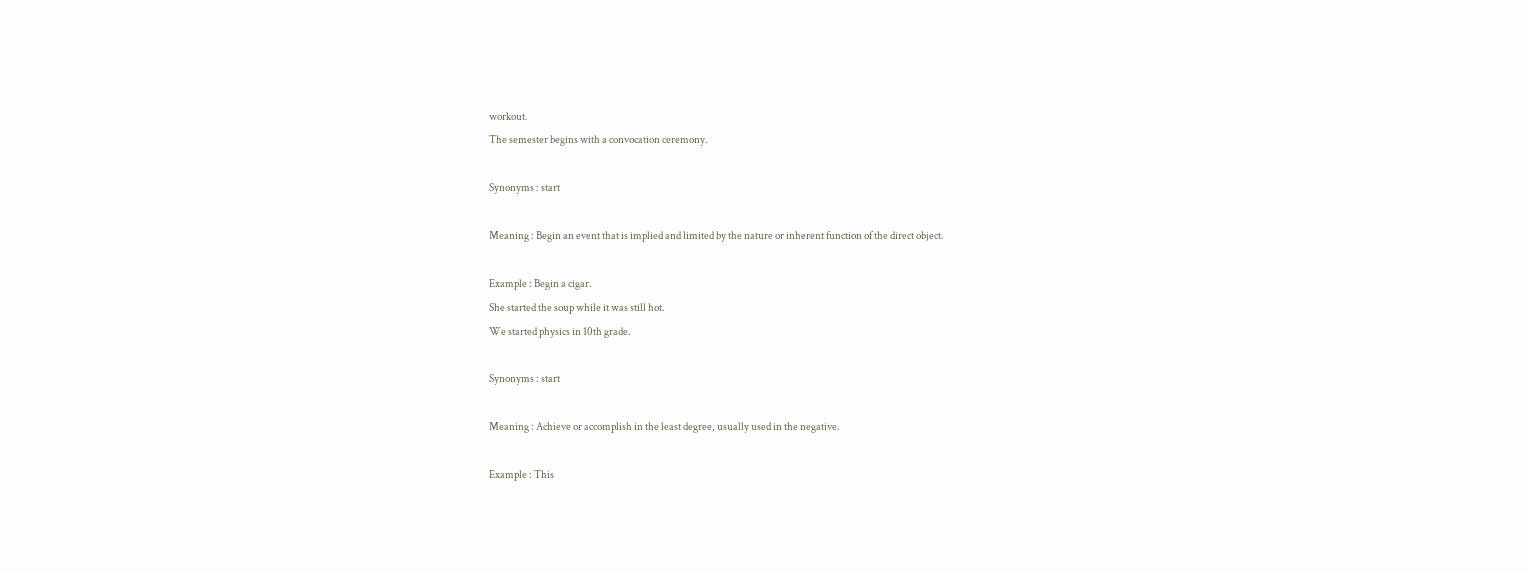workout.
The semester begins with a convocation ceremony.

Synonyms : start

Meaning : Begin an event that is implied and limited by the nature or inherent function of the direct object.

Example : Begin a cigar.
She started the soup while it was still hot.
We started physics in 10th grade.

Synonyms : start

Meaning : Achieve or accomplish in the least degree, usually used in the negative.

Example : This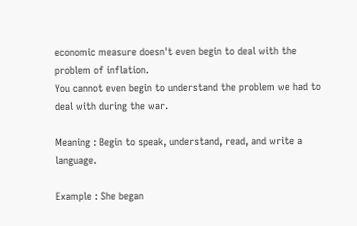economic measure doesn't even begin to deal with the problem of inflation.
You cannot even begin to understand the problem we had to deal with during the war.

Meaning : Begin to speak, understand, read, and write a language.

Example : She began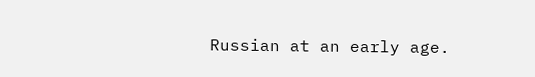Russian at an early age.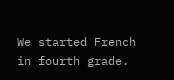We started French in fourth grade.